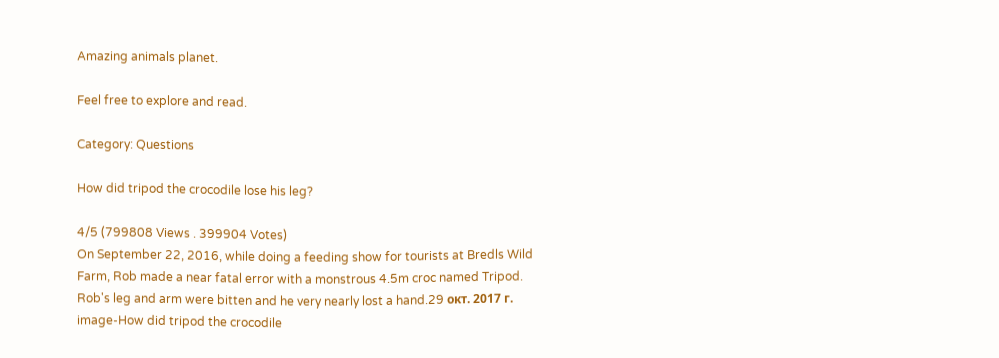Amazing animals planet.

Feel free to explore and read.

Category: Questions

How did tripod the crocodile lose his leg?

4/5 (799808 Views . 399904 Votes)
On September 22, 2016, while doing a feeding show for tourists at Bredls Wild Farm, Rob made a near fatal error with a monstrous 4.5m croc named Tripod. Rob's leg and arm were bitten and he very nearly lost a hand.29 окт. 2017 г.
image-How did tripod the crocodile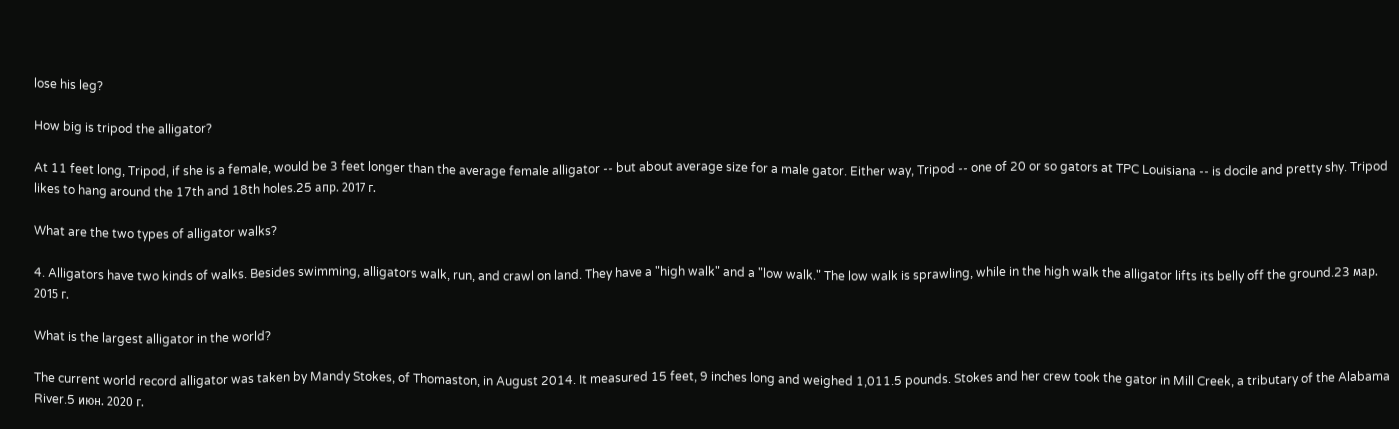lose his leg?

How big is tripod the alligator?

At 11 feet long, Tripod, if she is a female, would be 3 feet longer than the average female alligator -- but about average size for a male gator. Either way, Tripod -- one of 20 or so gators at TPC Louisiana -- is docile and pretty shy. Tripod likes to hang around the 17th and 18th holes.25 апр. 2017 г.

What are the two types of alligator walks?

4. Alligators have two kinds of walks. Besides swimming, alligators walk, run, and crawl on land. They have a "high walk" and a "low walk." The low walk is sprawling, while in the high walk the alligator lifts its belly off the ground.23 мар. 2015 г.

What is the largest alligator in the world?

The current world record alligator was taken by Mandy Stokes, of Thomaston, in August 2014. It measured 15 feet, 9 inches long and weighed 1,011.5 pounds. Stokes and her crew took the gator in Mill Creek, a tributary of the Alabama River.5 июн. 2020 г.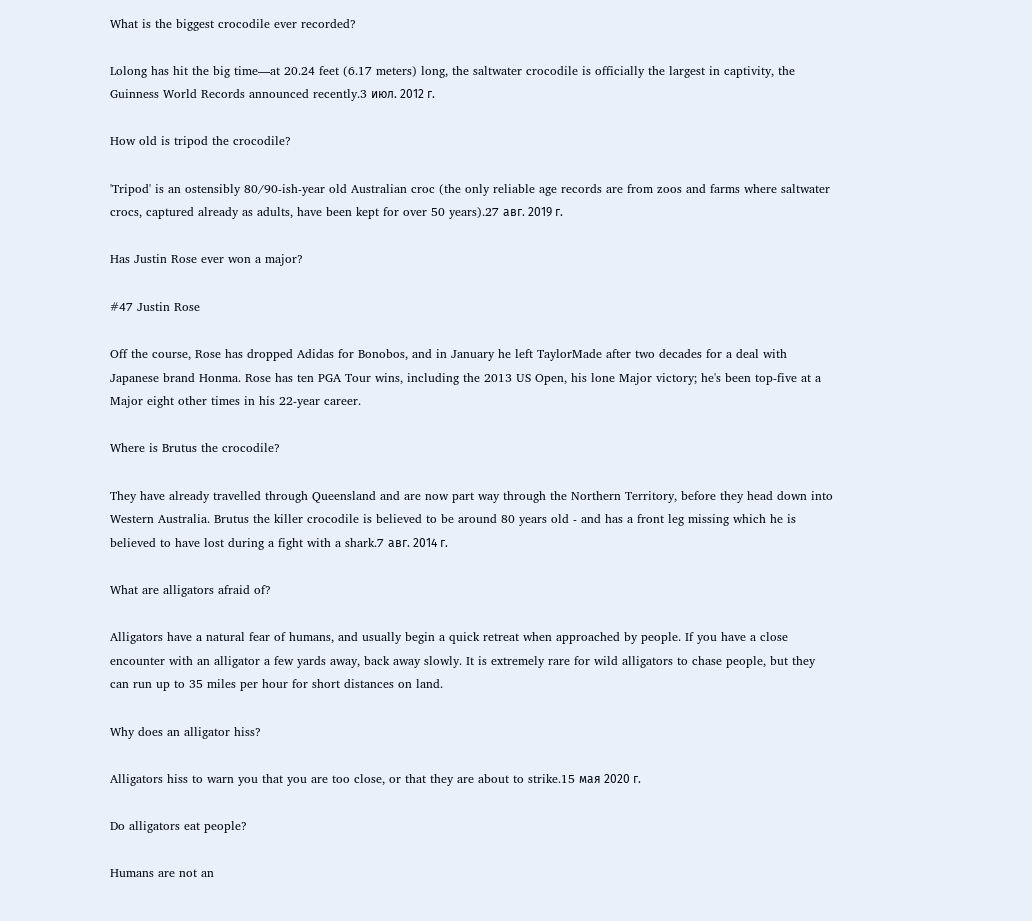What is the biggest crocodile ever recorded?

Lolong has hit the big time—at 20.24 feet (6.17 meters) long, the saltwater crocodile is officially the largest in captivity, the Guinness World Records announced recently.3 июл. 2012 г.

How old is tripod the crocodile?

'Tripod' is an ostensibly 80/90-ish-year old Australian croc (the only reliable age records are from zoos and farms where saltwater crocs, captured already as adults, have been kept for over 50 years).27 авг. 2019 г.

Has Justin Rose ever won a major?

#47 Justin Rose

Off the course, Rose has dropped Adidas for Bonobos, and in January he left TaylorMade after two decades for a deal with Japanese brand Honma. Rose has ten PGA Tour wins, including the 2013 US Open, his lone Major victory; he's been top-five at a Major eight other times in his 22-year career.

Where is Brutus the crocodile?

They have already travelled through Queensland and are now part way through the Northern Territory, before they head down into Western Australia. Brutus the killer crocodile is believed to be around 80 years old - and has a front leg missing which he is believed to have lost during a fight with a shark.7 авг. 2014 г.

What are alligators afraid of?

Alligators have a natural fear of humans, and usually begin a quick retreat when approached by people. If you have a close encounter with an alligator a few yards away, back away slowly. It is extremely rare for wild alligators to chase people, but they can run up to 35 miles per hour for short distances on land.

Why does an alligator hiss?

Alligators hiss to warn you that you are too close, or that they are about to strike.15 мая 2020 г.

Do alligators eat people?

Humans are not an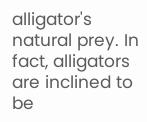alligator's natural prey. In fact, alligators are inclined to be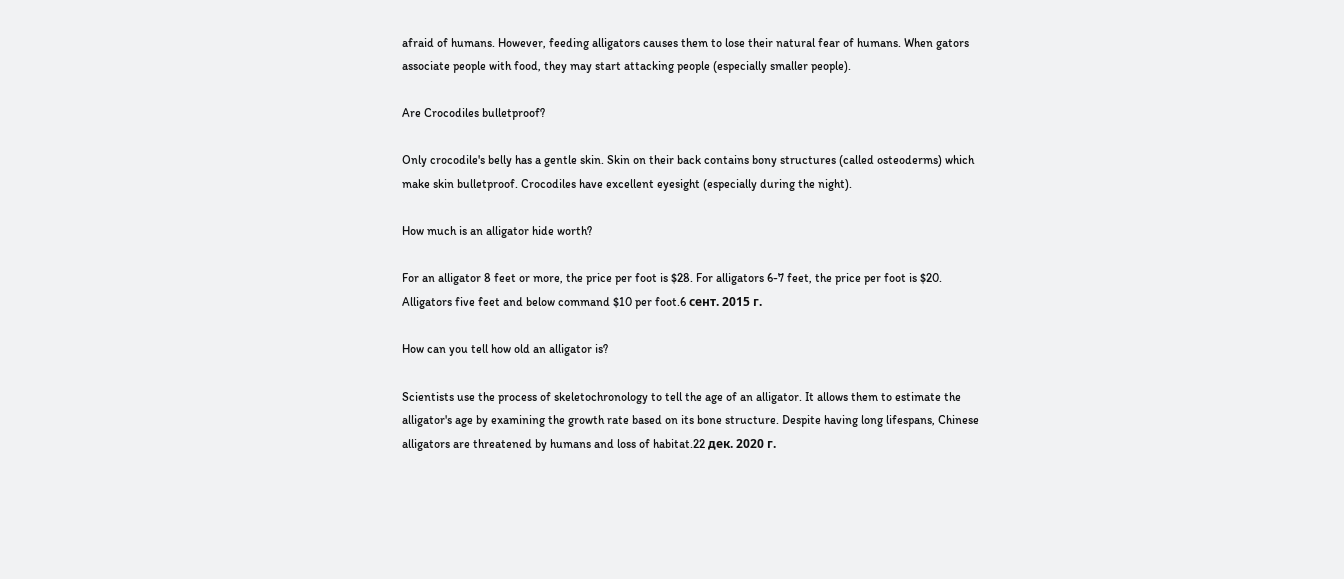afraid of humans. However, feeding alligators causes them to lose their natural fear of humans. When gators associate people with food, they may start attacking people (especially smaller people).

Are Crocodiles bulletproof?

Only crocodile's belly has a gentle skin. Skin on their back contains bony structures (called osteoderms) which make skin bulletproof. Crocodiles have excellent eyesight (especially during the night).

How much is an alligator hide worth?

For an alligator 8 feet or more, the price per foot is $28. For alligators 6-7 feet, the price per foot is $20. Alligators five feet and below command $10 per foot.6 сент. 2015 г.

How can you tell how old an alligator is?

Scientists use the process of skeletochronology to tell the age of an alligator. It allows them to estimate the alligator's age by examining the growth rate based on its bone structure. Despite having long lifespans, Chinese alligators are threatened by humans and loss of habitat.22 дек. 2020 г.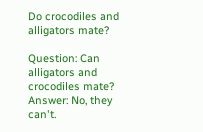Do crocodiles and alligators mate?

Question: Can alligators and crocodiles mate? Answer: No, they can't.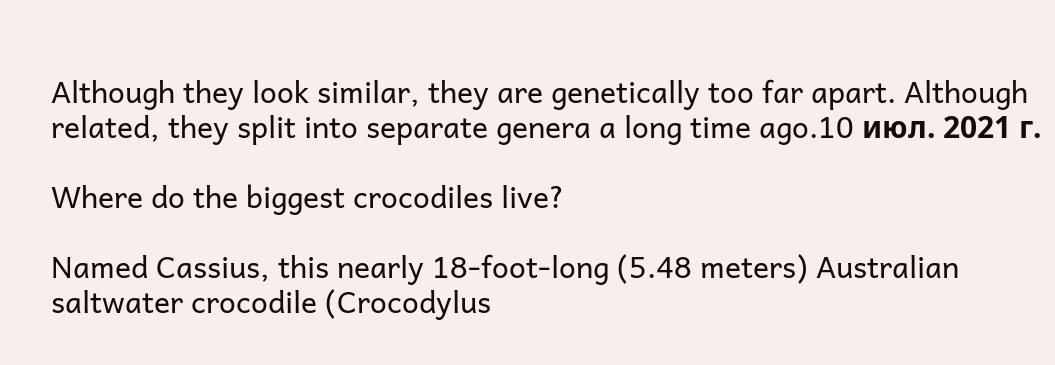Although they look similar, they are genetically too far apart. Although related, they split into separate genera a long time ago.10 июл. 2021 г.

Where do the biggest crocodiles live?

Named Cassius, this nearly 18-foot-long (5.48 meters) Australian saltwater crocodile (Crocodylus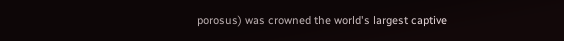porosus) was crowned the world's largest captive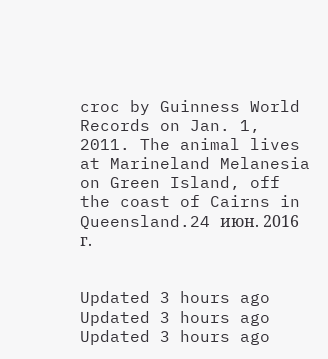croc by Guinness World Records on Jan. 1, 2011. The animal lives at Marineland Melanesia on Green Island, off the coast of Cairns in Queensland.24 июн. 2016 г.


Updated 3 hours ago
Updated 3 hours ago
Updated 3 hours ago